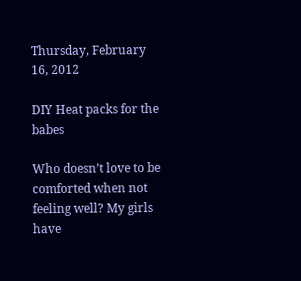Thursday, February 16, 2012

DIY Heat packs for the babes

Who doesn’t love to be comforted when not feeling well? My girls have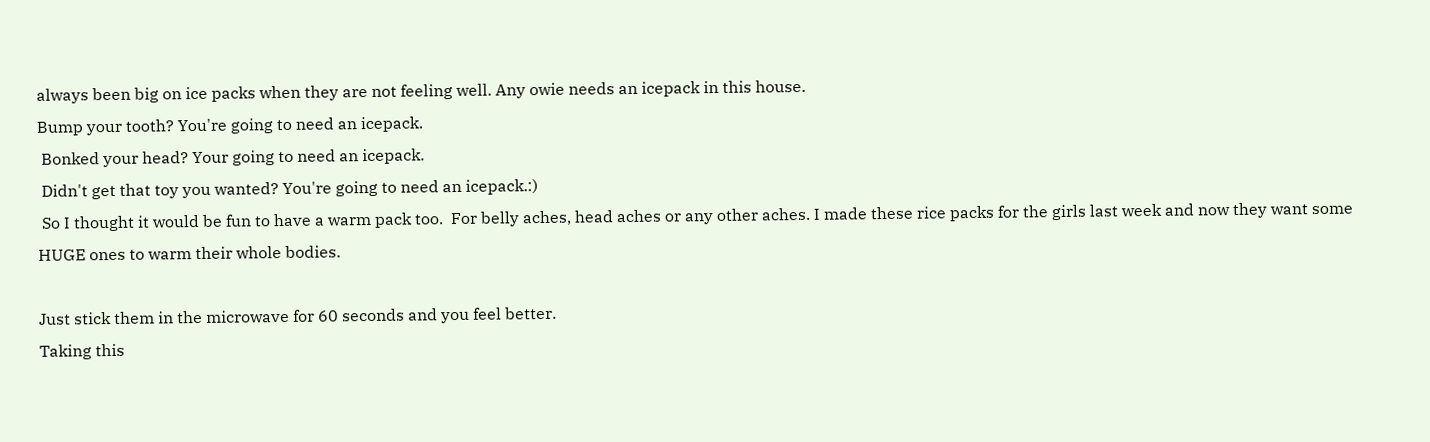always been big on ice packs when they are not feeling well. Any owie needs an icepack in this house.
Bump your tooth? You're going to need an icepack.
 Bonked your head? Your going to need an icepack.
 Didn't get that toy you wanted? You're going to need an icepack.:)
 So I thought it would be fun to have a warm pack too.  For belly aches, head aches or any other aches. I made these rice packs for the girls last week and now they want some HUGE ones to warm their whole bodies.

Just stick them in the microwave for 60 seconds and you feel better.
Taking this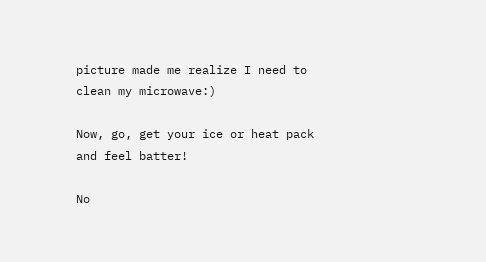picture made me realize I need to clean my microwave:)

Now, go, get your ice or heat pack and feel batter!

No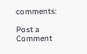comments:

Post a Comment